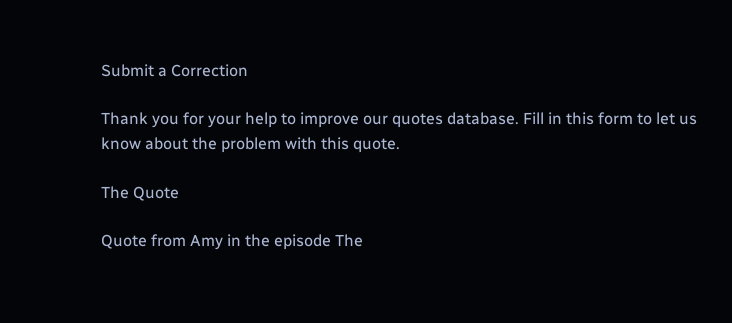Submit a Correction

Thank you for your help to improve our quotes database. Fill in this form to let us know about the problem with this quote.

The Quote

Quote from Amy in the episode The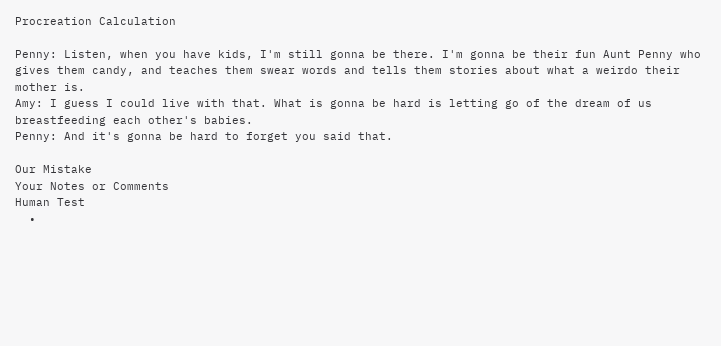Procreation Calculation

Penny: Listen, when you have kids, I'm still gonna be there. I'm gonna be their fun Aunt Penny who gives them candy, and teaches them swear words and tells them stories about what a weirdo their mother is.
Amy: I guess I could live with that. What is gonna be hard is letting go of the dream of us breastfeeding each other's babies.
Penny: And it's gonna be hard to forget you said that.

Our Mistake
Your Notes or Comments
Human Test
  •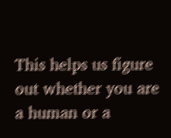This helps us figure out whether you are a human or a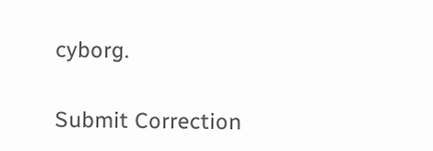cyborg.

Submit Correction